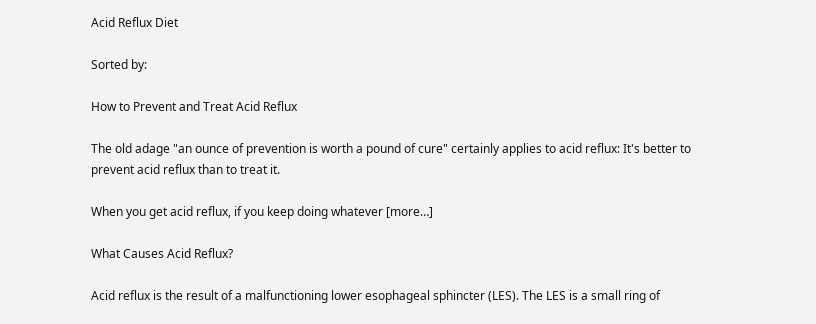Acid Reflux Diet

Sorted by:

How to Prevent and Treat Acid Reflux

The old adage "an ounce of prevention is worth a pound of cure" certainly applies to acid reflux: It's better to prevent acid reflux than to treat it.

When you get acid reflux, if you keep doing whatever [more…]

What Causes Acid Reflux?

Acid reflux is the result of a malfunctioning lower esophageal sphincter (LES). The LES is a small ring of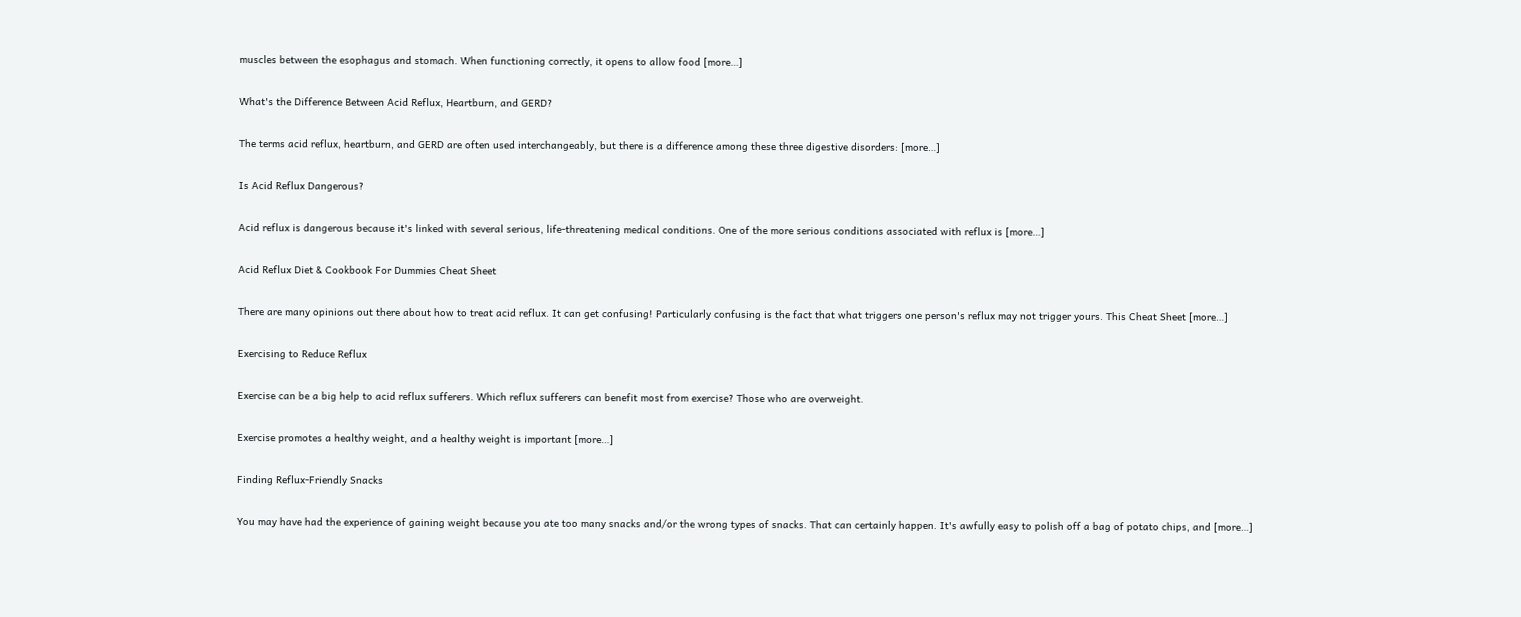muscles between the esophagus and stomach. When functioning correctly, it opens to allow food [more…]

What's the Difference Between Acid Reflux, Heartburn, and GERD?

The terms acid reflux, heartburn, and GERD are often used interchangeably, but there is a difference among these three digestive disorders: [more…]

Is Acid Reflux Dangerous?

Acid reflux is dangerous because it's linked with several serious, life-threatening medical conditions. One of the more serious conditions associated with reflux is [more…]

Acid Reflux Diet & Cookbook For Dummies Cheat Sheet

There are many opinions out there about how to treat acid reflux. It can get confusing! Particularly confusing is the fact that what triggers one person's reflux may not trigger yours. This Cheat Sheet [more…]

Exercising to Reduce Reflux

Exercise can be a big help to acid reflux sufferers. Which reflux sufferers can benefit most from exercise? Those who are overweight.

Exercise promotes a healthy weight, and a healthy weight is important [more…]

Finding Reflux-Friendly Snacks

You may have had the experience of gaining weight because you ate too many snacks and/or the wrong types of snacks. That can certainly happen. It's awfully easy to polish off a bag of potato chips, and [more…]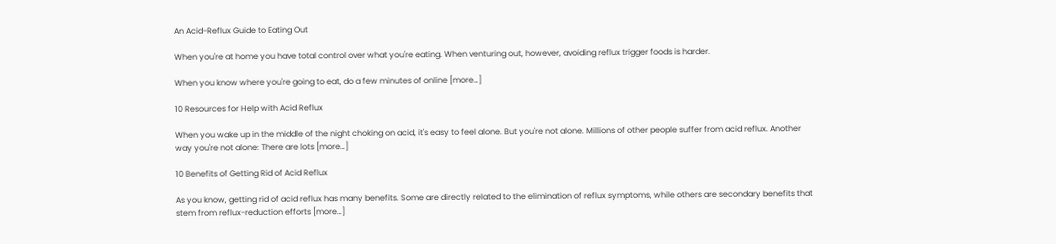An Acid-Reflux Guide to Eating Out

When you're at home you have total control over what you're eating. When venturing out, however, avoiding reflux trigger foods is harder.

When you know where you're going to eat, do a few minutes of online [more…]

10 Resources for Help with Acid Reflux

When you wake up in the middle of the night choking on acid, it's easy to feel alone. But you're not alone. Millions of other people suffer from acid reflux. Another way you're not alone: There are lots [more…]

10 Benefits of Getting Rid of Acid Reflux

As you know, getting rid of acid reflux has many benefits. Some are directly related to the elimination of reflux symptoms, while others are secondary benefits that stem from reflux-reduction efforts [more…]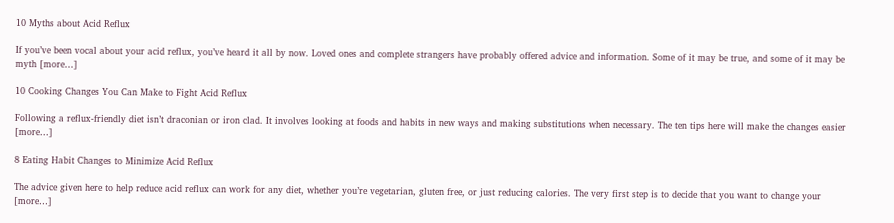10 Myths about Acid Reflux

If you’ve been vocal about your acid reflux, you’ve heard it all by now. Loved ones and complete strangers have probably offered advice and information. Some of it may be true, and some of it may be myth [more…]

10 Cooking Changes You Can Make to Fight Acid Reflux

Following a reflux-friendly diet isn’t draconian or iron clad. It involves looking at foods and habits in new ways and making substitutions when necessary. The ten tips here will make the changes easier [more…]

8 Eating Habit Changes to Minimize Acid Reflux

The advice given here to help reduce acid reflux can work for any diet, whether you’re vegetarian, gluten free, or just reducing calories. The very first step is to decide that you want to change your [more…]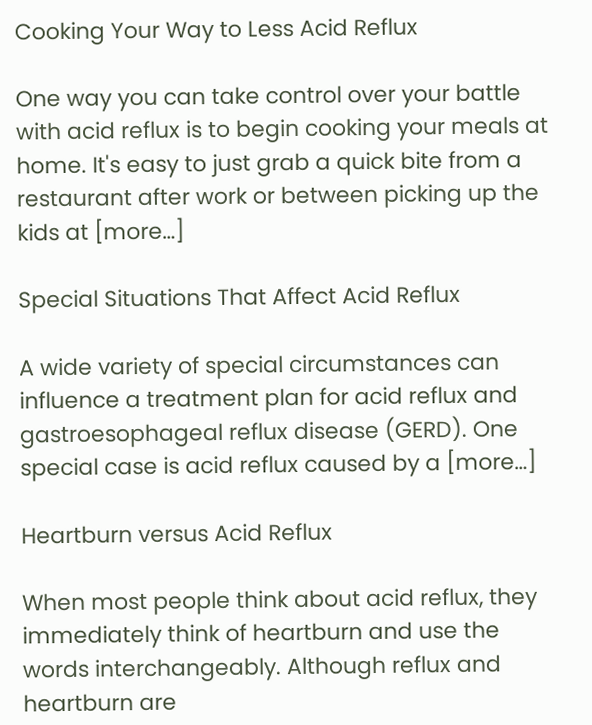Cooking Your Way to Less Acid Reflux

One way you can take control over your battle with acid reflux is to begin cooking your meals at home. It's easy to just grab a quick bite from a restaurant after work or between picking up the kids at [more…]

Special Situations That Affect Acid Reflux

A wide variety of special circumstances can influence a treatment plan for acid reflux and gastroesophageal reflux disease (GERD). One special case is acid reflux caused by a [more…]

Heartburn versus Acid Reflux

When most people think about acid reflux, they immediately think of heartburn and use the words interchangeably. Although reflux and heartburn are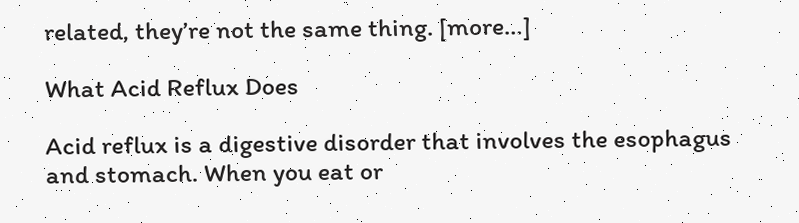related, they’re not the same thing. [more…]

What Acid Reflux Does

Acid reflux is a digestive disorder that involves the esophagus and stomach. When you eat or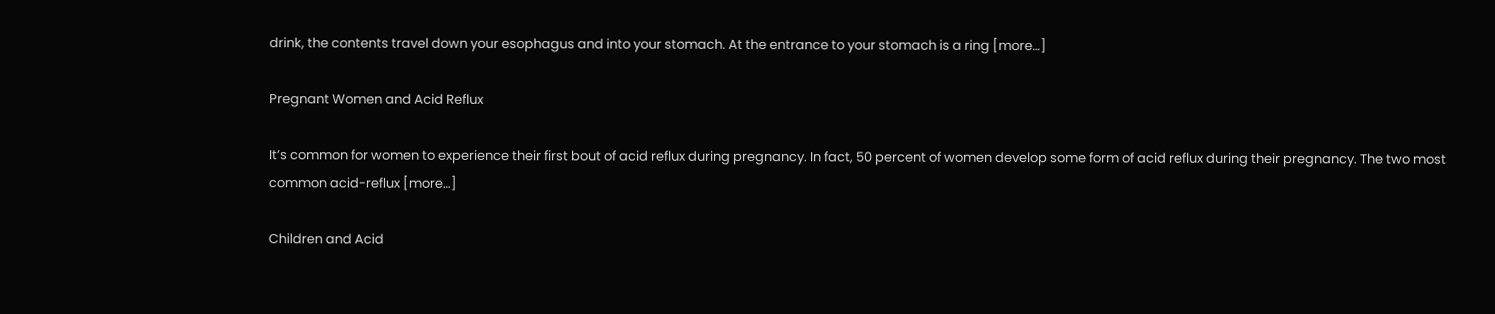drink, the contents travel down your esophagus and into your stomach. At the entrance to your stomach is a ring [more…]

Pregnant Women and Acid Reflux

It’s common for women to experience their first bout of acid reflux during pregnancy. In fact, 50 percent of women develop some form of acid reflux during their pregnancy. The two most common acid-reflux [more…]

Children and Acid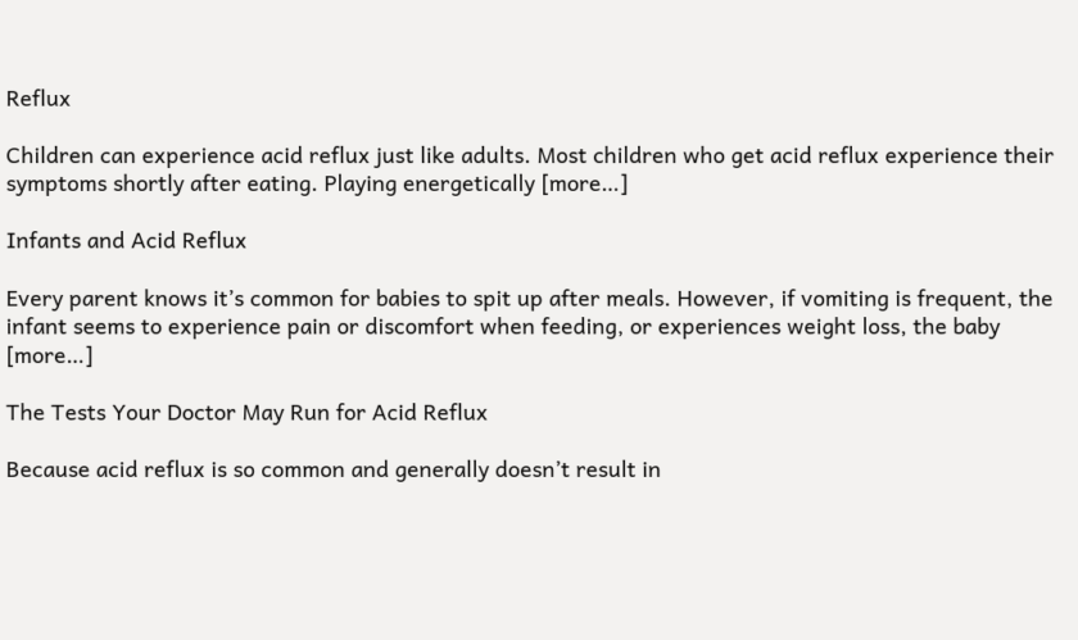Reflux

Children can experience acid reflux just like adults. Most children who get acid reflux experience their symptoms shortly after eating. Playing energetically [more…]

Infants and Acid Reflux

Every parent knows it’s common for babies to spit up after meals. However, if vomiting is frequent, the infant seems to experience pain or discomfort when feeding, or experiences weight loss, the baby [more…]

The Tests Your Doctor May Run for Acid Reflux

Because acid reflux is so common and generally doesn’t result in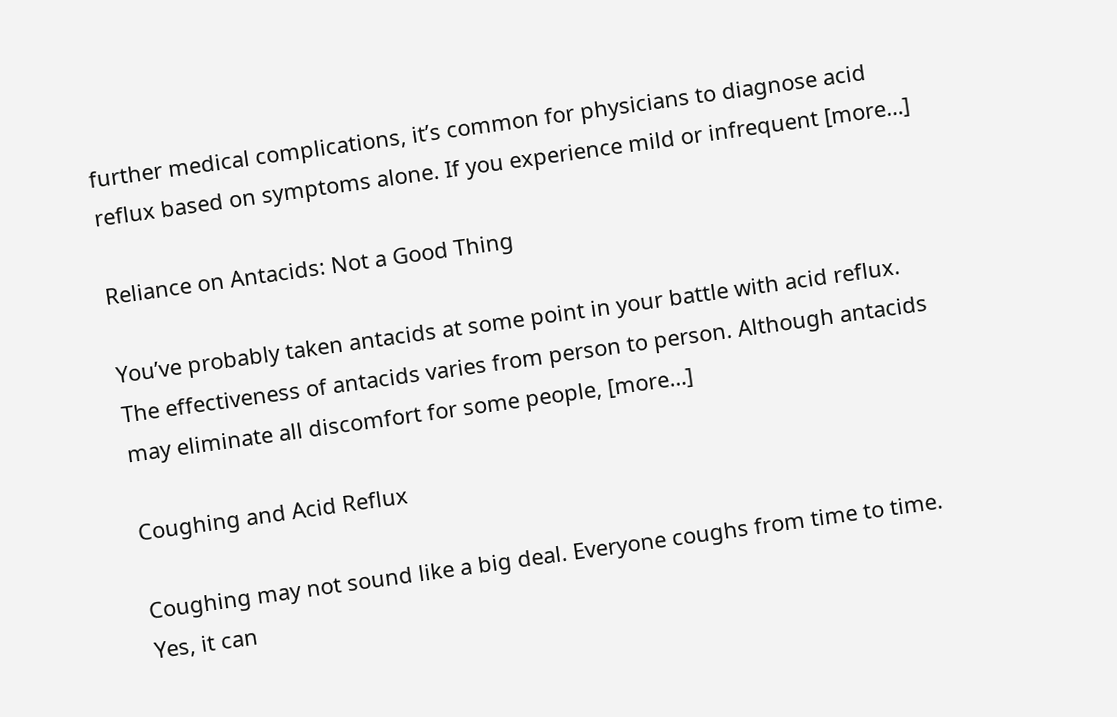further medical complications, it’s common for physicians to diagnose acid reflux based on symptoms alone. If you experience mild or infrequent [more…]

Reliance on Antacids: Not a Good Thing

You’ve probably taken antacids at some point in your battle with acid reflux. The effectiveness of antacids varies from person to person. Although antacids may eliminate all discomfort for some people, [more…]

Coughing and Acid Reflux

Coughing may not sound like a big deal. Everyone coughs from time to time. Yes, it can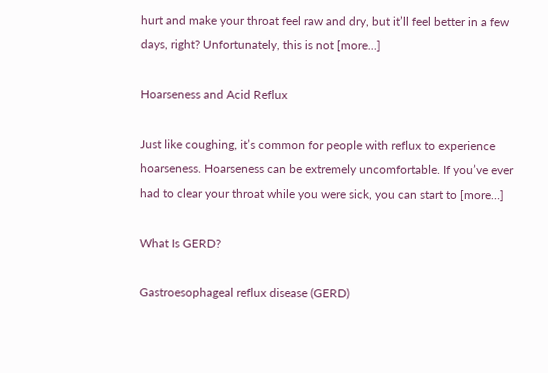hurt and make your throat feel raw and dry, but it’ll feel better in a few days, right? Unfortunately, this is not [more…]

Hoarseness and Acid Reflux

Just like coughing, it’s common for people with reflux to experience hoarseness. Hoarseness can be extremely uncomfortable. If you’ve ever had to clear your throat while you were sick, you can start to [more…]

What Is GERD?

Gastroesophageal reflux disease (GERD)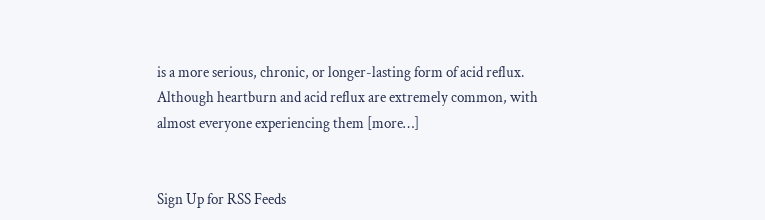is a more serious, chronic, or longer-lasting form of acid reflux. Although heartburn and acid reflux are extremely common, with almost everyone experiencing them [more…]


Sign Up for RSS Feeds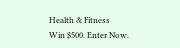Health & Fitness
Win $500. Enter Now.